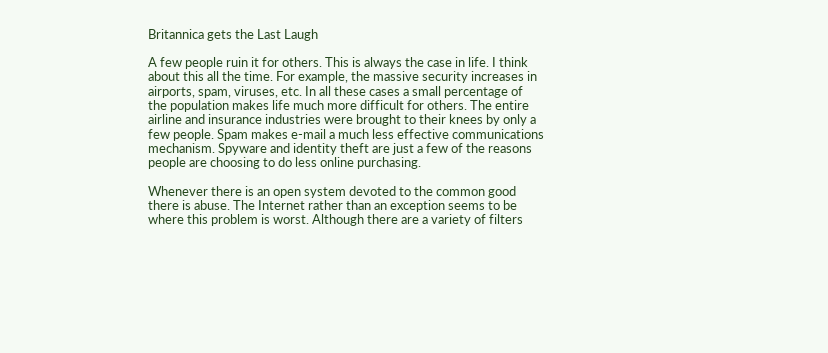Britannica gets the Last Laugh

A few people ruin it for others. This is always the case in life. I think about this all the time. For example, the massive security increases in airports, spam, viruses, etc. In all these cases a small percentage of the population makes life much more difficult for others. The entire airline and insurance industries were brought to their knees by only a few people. Spam makes e-mail a much less effective communications mechanism. Spyware and identity theft are just a few of the reasons people are choosing to do less online purchasing.

Whenever there is an open system devoted to the common good there is abuse. The Internet rather than an exception seems to be where this problem is worst. Although there are a variety of filters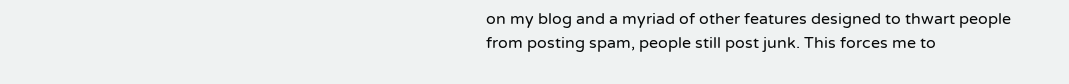on my blog and a myriad of other features designed to thwart people from posting spam, people still post junk. This forces me to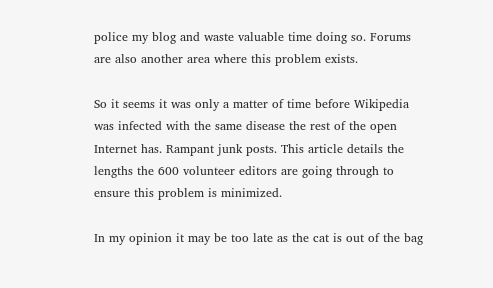police my blog and waste valuable time doing so. Forums are also another area where this problem exists.

So it seems it was only a matter of time before Wikipedia was infected with the same disease the rest of the open Internet has. Rampant junk posts. This article details the lengths the 600 volunteer editors are going through to ensure this problem is minimized.

In my opinion it may be too late as the cat is out of the bag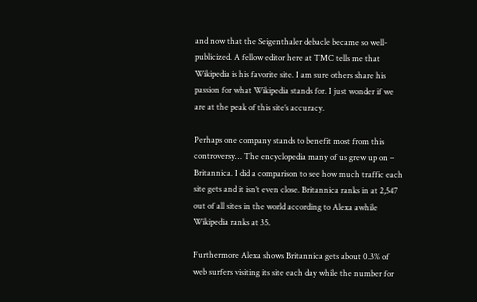and now that the Seigenthaler debacle became so well-publicized. A fellow editor here at TMC tells me that Wikipedia is his favorite site. I am sure others share his passion for what Wikipedia stands for. I just wonder if we are at the peak of this site’s accuracy.

Perhaps one company stands to benefit most from this controversy… The encyclopedia many of us grew up on – Britannica. I did a comparison to see how much traffic each site gets and it isn’t even close. Britannica ranks in at 2,547 out of all sites in the world according to Alexa awhile Wikipedia ranks at 35.

Furthermore Alexa shows Britannica gets about 0.3% of web surfers visiting its site each day while the number for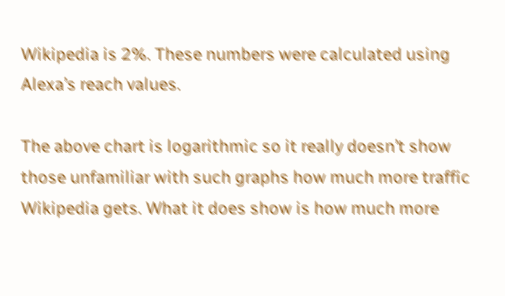Wikipedia is 2%. These numbers were calculated using Alexa’s reach values.

The above chart is logarithmic so it really doesn’t show those unfamiliar with such graphs how much more traffic Wikipedia gets. What it does show is how much more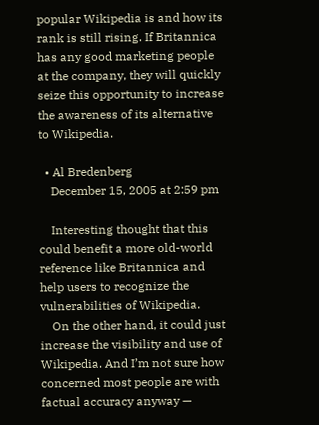popular Wikipedia is and how its rank is still rising. If Britannica has any good marketing people at the company, they will quickly seize this opportunity to increase the awareness of its alternative to Wikipedia.

  • Al Bredenberg
    December 15, 2005 at 2:59 pm

    Interesting thought that this could benefit a more old-world reference like Britannica and help users to recognize the vulnerabilities of Wikipedia.
    On the other hand, it could just increase the visibility and use of Wikipedia. And I’m not sure how concerned most people are with factual accuracy anyway —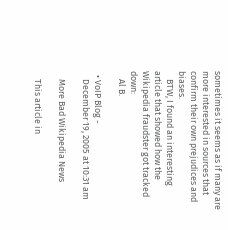sometimes it seems as if many are more interested in sources that confirm their own prejudices and biases.
    BTW, I found an interesting article that showed how the Wikipedia fraudster got tracked down:
    Al B.

  • VoIP Blog -
    December 19, 2005 at 10:31 am

    More Bad Wikipedia News

    This article in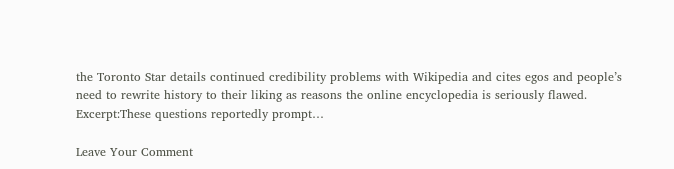the Toronto Star details continued credibility problems with Wikipedia and cites egos and people’s need to rewrite history to their liking as reasons the online encyclopedia is seriously flawed. Excerpt:These questions reportedly prompt…

Leave Your Comment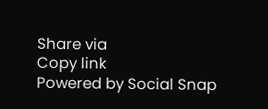Share via
Copy link
Powered by Social Snap